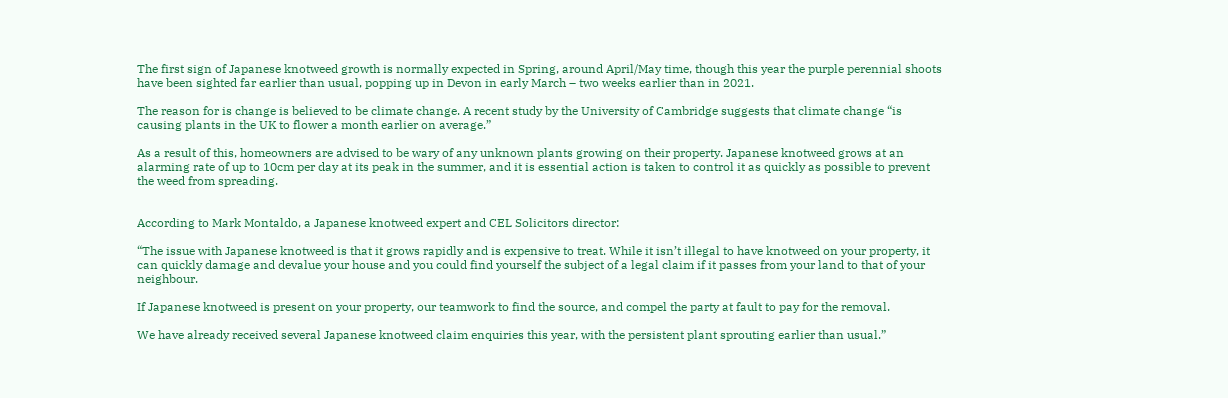The first sign of Japanese knotweed growth is normally expected in Spring, around April/May time, though this year the purple perennial shoots have been sighted far earlier than usual, popping up in Devon in early March – two weeks earlier than in 2021.

The reason for is change is believed to be climate change. A recent study by the University of Cambridge suggests that climate change “is causing plants in the UK to flower a month earlier on average.”

As a result of this, homeowners are advised to be wary of any unknown plants growing on their property. Japanese knotweed grows at an alarming rate of up to 10cm per day at its peak in the summer, and it is essential action is taken to control it as quickly as possible to prevent the weed from spreading.


According to Mark Montaldo, a Japanese knotweed expert and CEL Solicitors director:

“The issue with Japanese knotweed is that it grows rapidly and is expensive to treat. While it isn’t illegal to have knotweed on your property, it can quickly damage and devalue your house and you could find yourself the subject of a legal claim if it passes from your land to that of your neighbour.

If Japanese knotweed is present on your property, our teamwork to find the source, and compel the party at fault to pay for the removal.

We have already received several Japanese knotweed claim enquiries this year, with the persistent plant sprouting earlier than usual.”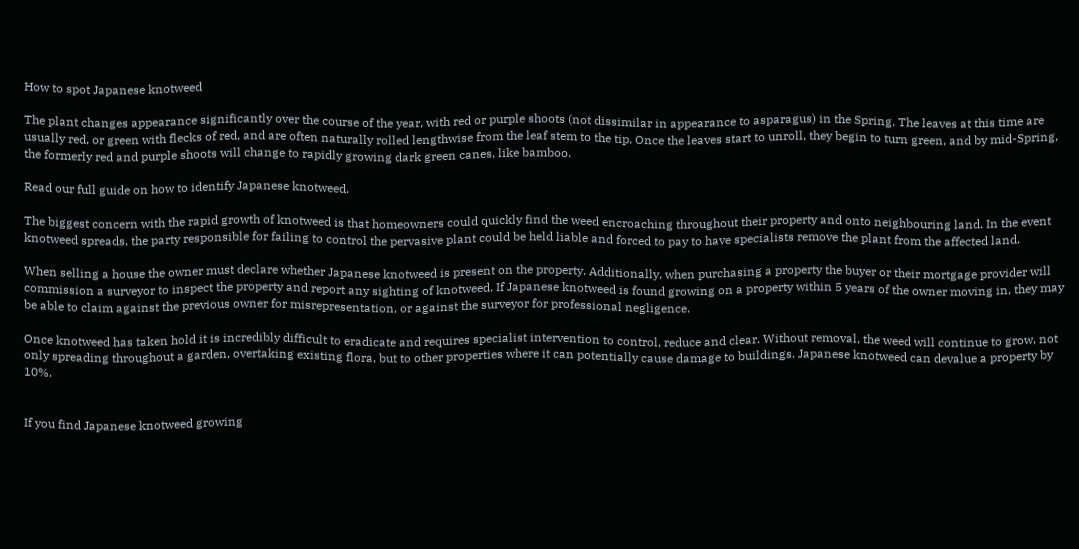How to spot Japanese knotweed

The plant changes appearance significantly over the course of the year, with red or purple shoots (not dissimilar in appearance to asparagus) in the Spring. The leaves at this time are usually red, or green with flecks of red, and are often naturally rolled lengthwise from the leaf stem to the tip. Once the leaves start to unroll, they begin to turn green, and by mid-Spring, the formerly red and purple shoots will change to rapidly growing dark green canes, like bamboo.

Read our full guide on how to identify Japanese knotweed.

The biggest concern with the rapid growth of knotweed is that homeowners could quickly find the weed encroaching throughout their property and onto neighbouring land. In the event knotweed spreads, the party responsible for failing to control the pervasive plant could be held liable and forced to pay to have specialists remove the plant from the affected land.

When selling a house the owner must declare whether Japanese knotweed is present on the property. Additionally, when purchasing a property the buyer or their mortgage provider will commission a surveyor to inspect the property and report any sighting of knotweed. If Japanese knotweed is found growing on a property within 5 years of the owner moving in, they may be able to claim against the previous owner for misrepresentation, or against the surveyor for professional negligence.

Once knotweed has taken hold it is incredibly difficult to eradicate and requires specialist intervention to control, reduce and clear. Without removal, the weed will continue to grow, not only spreading throughout a garden, overtaking existing flora, but to other properties where it can potentially cause damage to buildings. Japanese knotweed can devalue a property by 10%.


If you find Japanese knotweed growing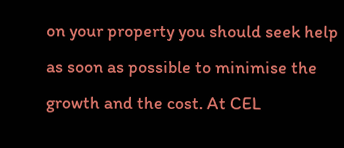on your property you should seek help as soon as possible to minimise the growth and the cost. At CEL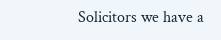Solicitors we have a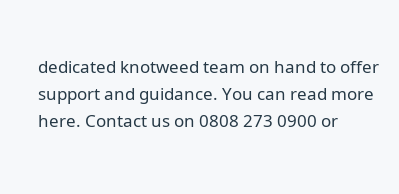dedicated knotweed team on hand to offer support and guidance. You can read more here. Contact us on 0808 273 0900 or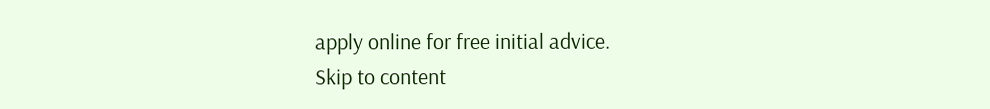apply online for free initial advice.
Skip to content